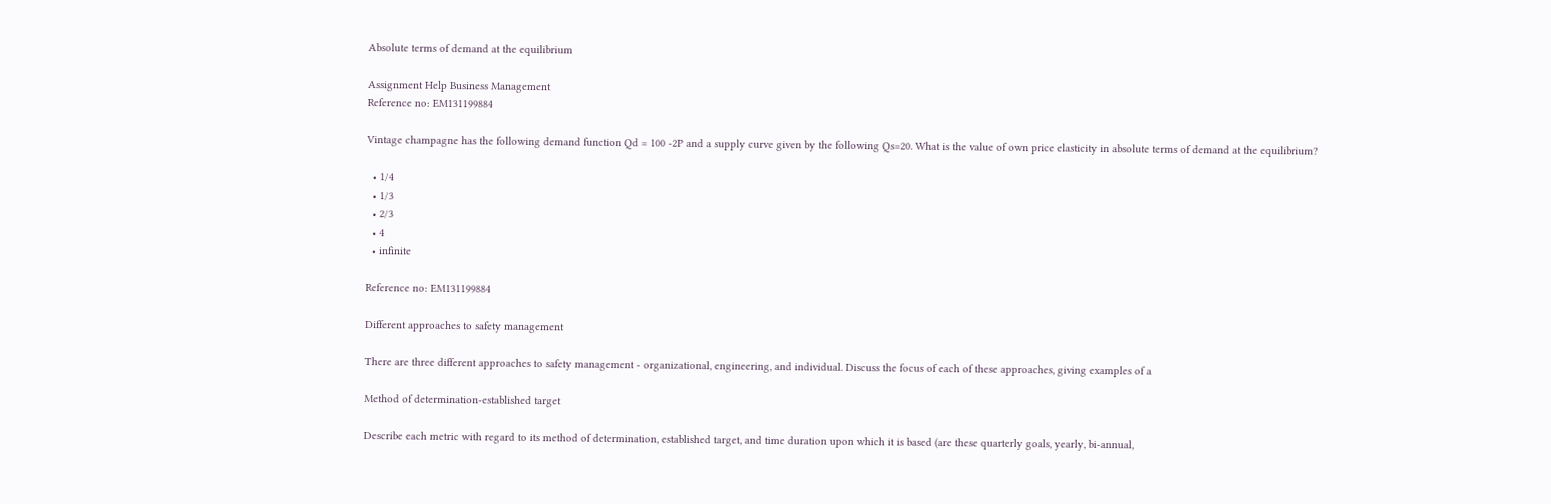Absolute terms of demand at the equilibrium

Assignment Help Business Management
Reference no: EM131199884

Vintage champagne has the following demand function Qd = 100 -2P and a supply curve given by the following Qs=20. What is the value of own price elasticity in absolute terms of demand at the equilibrium?

  • 1/4
  • 1/3
  • 2/3
  • 4
  • infinite

Reference no: EM131199884

Different approaches to safety management

There are three different approaches to safety management - organizational, engineering, and individual. Discuss the focus of each of these approaches, giving examples of a

Method of determination-established target

Describe each metric with regard to its method of determination, established target, and time duration upon which it is based (are these quarterly goals, yearly, bi-annual,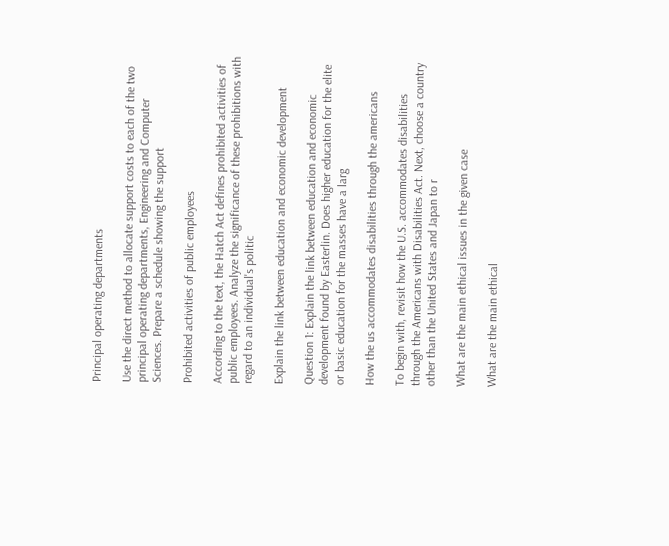Principal operating departments

Use the direct method to allocate support costs to each of the two principal operating departments, Engineering and Computer Sciences. Prepare a schedule showing the support

Prohibited activities of public employees

According to the text, the Hatch Act defines prohibited activities of public employees. Analyze the significance of these prohibitions with regard to an individual's politic

Explain the link between education and economic development

Question 1: Explain the link between education and economic development found by Easterlin. Does higher education for the elite or basic education for the masses have a larg

How the us accommodates disabilities through the americans

To begin with, revisit how the U.S. accommodates disabilities through the Americans with Disabilities Act. Next, choose a country other than the United States and Japan to r

What are the main ethical issues in the given case

What are the main ethical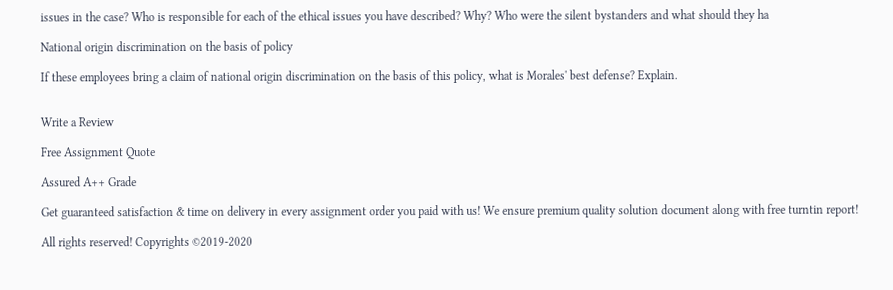issues in the case? Who is responsible for each of the ethical issues you have described? Why? Who were the silent bystanders and what should they ha

National origin discrimination on the basis of policy

If these employees bring a claim of national origin discrimination on the basis of this policy, what is Morales' best defense? Explain.


Write a Review

Free Assignment Quote

Assured A++ Grade

Get guaranteed satisfaction & time on delivery in every assignment order you paid with us! We ensure premium quality solution document along with free turntin report!

All rights reserved! Copyrights ©2019-2020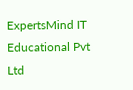ExpertsMind IT Educational Pvt Ltd